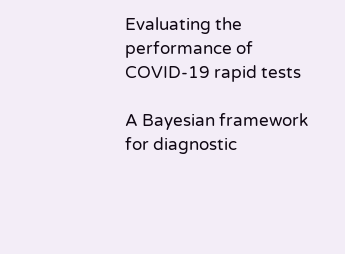Evaluating the performance of COVID-19 rapid tests

A Bayesian framework for diagnostic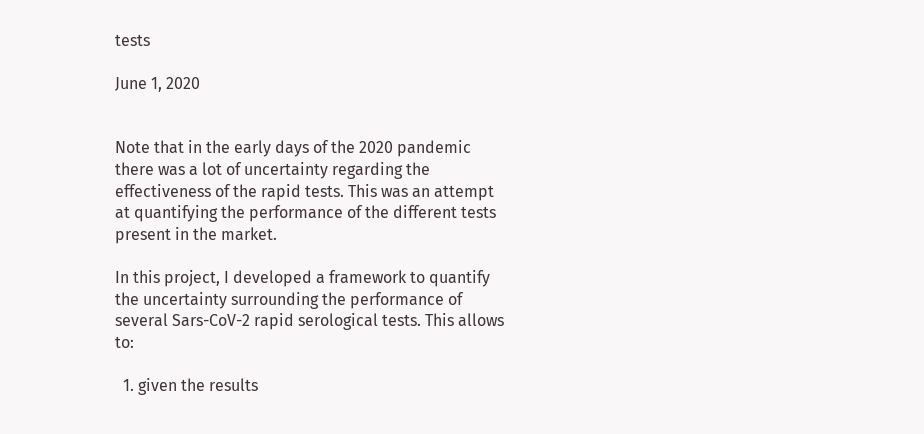tests

June 1, 2020


Note that in the early days of the 2020 pandemic there was a lot of uncertainty regarding the effectiveness of the rapid tests. This was an attempt at quantifying the performance of the different tests present in the market.

In this project, I developed a framework to quantify the uncertainty surrounding the performance of several Sars-CoV-2 rapid serological tests. This allows to:

  1. given the results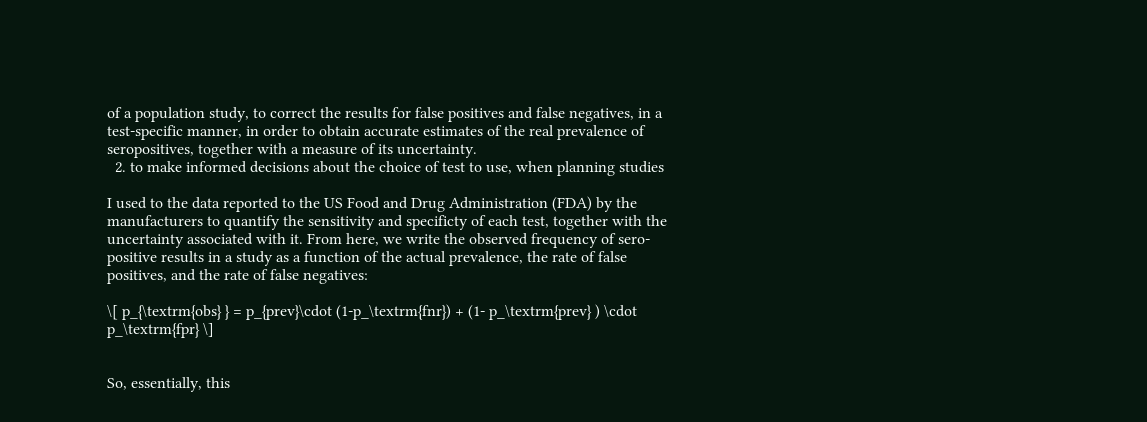of a population study, to correct the results for false positives and false negatives, in a test-specific manner, in order to obtain accurate estimates of the real prevalence of seropositives, together with a measure of its uncertainty.
  2. to make informed decisions about the choice of test to use, when planning studies

I used to the data reported to the US Food and Drug Administration (FDA) by the manufacturers to quantify the sensitivity and specificty of each test, together with the uncertainty associated with it. From here, we write the observed frequency of sero-positive results in a study as a function of the actual prevalence, the rate of false positives, and the rate of false negatives:

\[ p_{\textrm{obs} } = p_{prev}\cdot (1-p_\textrm{fnr}) + (1- p_\textrm{prev} ) \cdot p_\textrm{fpr} \]


So, essentially, this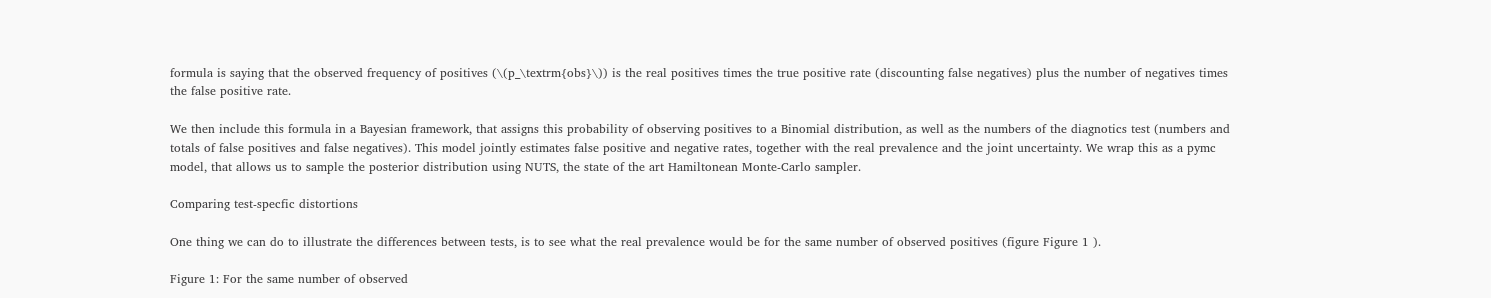formula is saying that the observed frequency of positives (\(p_\textrm{obs}\)) is the real positives times the true positive rate (discounting false negatives) plus the number of negatives times the false positive rate.

We then include this formula in a Bayesian framework, that assigns this probability of observing positives to a Binomial distribution, as well as the numbers of the diagnotics test (numbers and totals of false positives and false negatives). This model jointly estimates false positive and negative rates, together with the real prevalence and the joint uncertainty. We wrap this as a pymc model, that allows us to sample the posterior distribution using NUTS, the state of the art Hamiltonean Monte-Carlo sampler.

Comparing test-specfic distortions

One thing we can do to illustrate the differences between tests, is to see what the real prevalence would be for the same number of observed positives (figure Figure 1 ).

Figure 1: For the same number of observed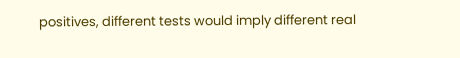positives, different tests would imply different real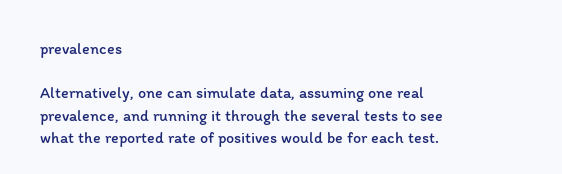prevalences

Alternatively, one can simulate data, assuming one real prevalence, and running it through the several tests to see what the reported rate of positives would be for each test.